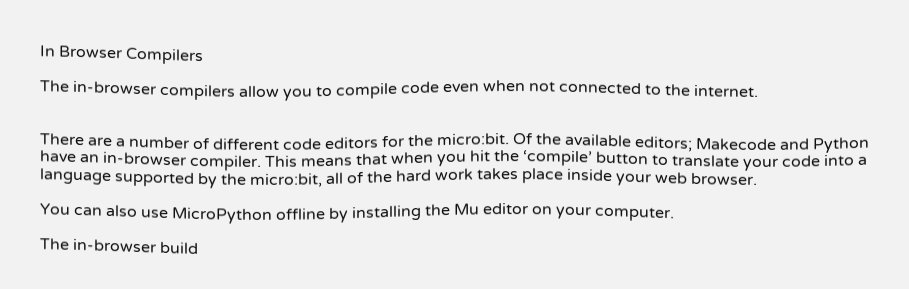In Browser Compilers

The in-browser compilers allow you to compile code even when not connected to the internet.


There are a number of different code editors for the micro:bit. Of the available editors; Makecode and Python have an in-browser compiler. This means that when you hit the ‘compile’ button to translate your code into a language supported by the micro:bit, all of the hard work takes place inside your web browser.

You can also use MicroPython offline by installing the Mu editor on your computer.

The in-browser build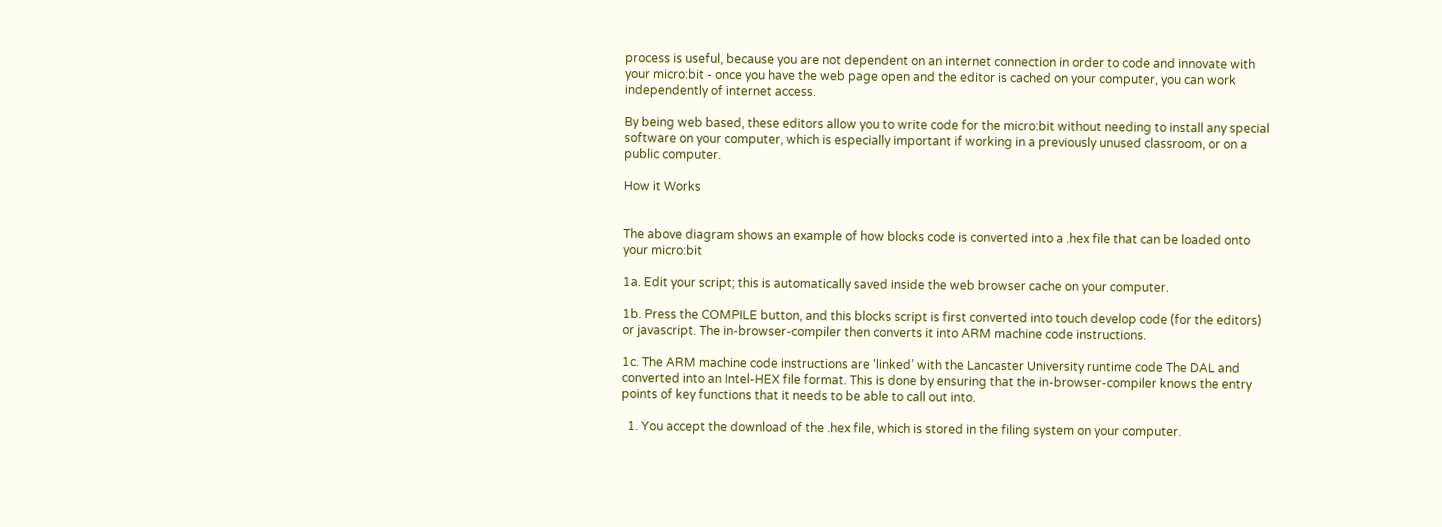process is useful, because you are not dependent on an internet connection in order to code and innovate with your micro:bit - once you have the web page open and the editor is cached on your computer, you can work independently of internet access.

By being web based, these editors allow you to write code for the micro:bit without needing to install any special software on your computer, which is especially important if working in a previously unused classroom, or on a public computer.

How it Works


The above diagram shows an example of how blocks code is converted into a .hex file that can be loaded onto your micro:bit

1a. Edit your script; this is automatically saved inside the web browser cache on your computer.

1b. Press the COMPILE button, and this blocks script is first converted into touch develop code (for the editors) or javascript. The in-browser-compiler then converts it into ARM machine code instructions.

1c. The ARM machine code instructions are ‘linked’ with the Lancaster University runtime code The DAL and converted into an Intel-HEX file format. This is done by ensuring that the in-browser-compiler knows the entry points of key functions that it needs to be able to call out into.

  1. You accept the download of the .hex file, which is stored in the filing system on your computer.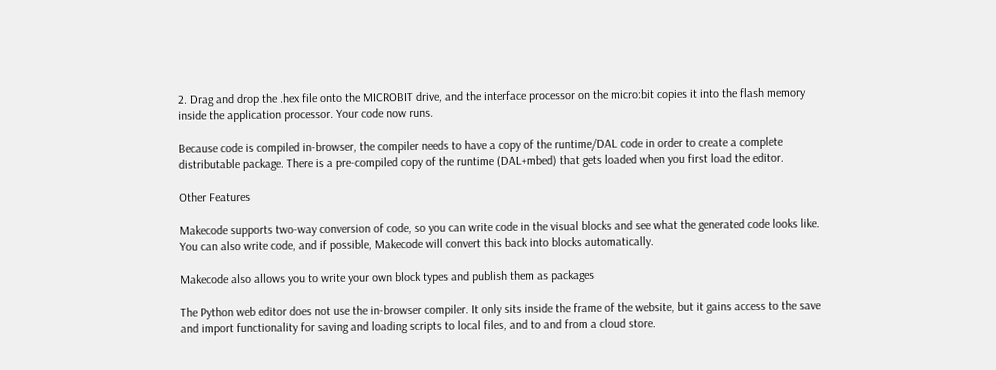2. Drag and drop the .hex file onto the MICROBIT drive, and the interface processor on the micro:bit copies it into the flash memory inside the application processor. Your code now runs.

Because code is compiled in-browser, the compiler needs to have a copy of the runtime/DAL code in order to create a complete distributable package. There is a pre-compiled copy of the runtime (DAL+mbed) that gets loaded when you first load the editor.

Other Features

Makecode supports two-way conversion of code, so you can write code in the visual blocks and see what the generated code looks like. You can also write code, and if possible, Makecode will convert this back into blocks automatically.

Makecode also allows you to write your own block types and publish them as packages

The Python web editor does not use the in-browser compiler. It only sits inside the frame of the website, but it gains access to the save and import functionality for saving and loading scripts to local files, and to and from a cloud store.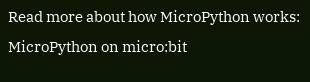Read more about how MicroPython works: MicroPython on micro:bit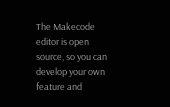The Makecode editor is open source, so you can develop your own feature and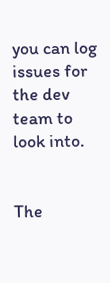you can log issues for the dev team to look into.


The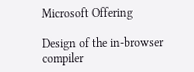Microsoft Offering

Design of the in-browser compiler